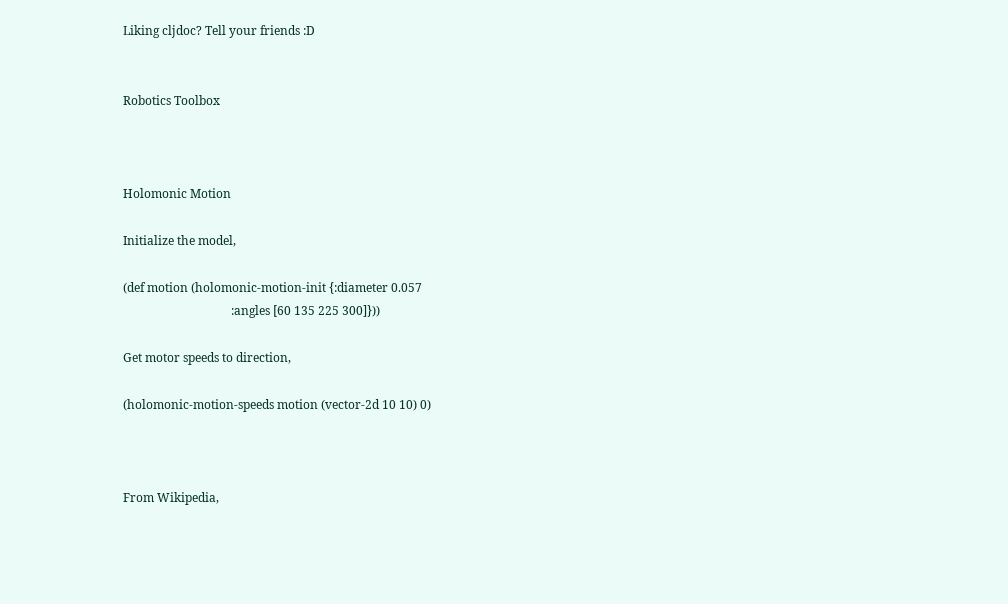Liking cljdoc? Tell your friends :D


Robotics Toolbox



Holomonic Motion

Initialize the model,

(def motion (holomonic-motion-init {:diameter 0.057
                                    :angles [60 135 225 300]}))

Get motor speeds to direction,

(holomonic-motion-speeds motion (vector-2d 10 10) 0)



From Wikipedia,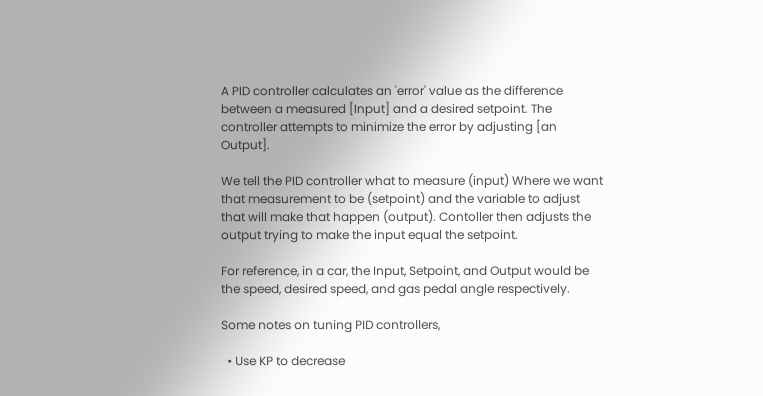A PID controller calculates an 'error' value as the difference between a measured [Input] and a desired setpoint. The controller attempts to minimize the error by adjusting [an Output].

We tell the PID controller what to measure (input) Where we want that measurement to be (setpoint) and the variable to adjust that will make that happen (output). Contoller then adjusts the output trying to make the input equal the setpoint.

For reference, in a car, the Input, Setpoint, and Output would be the speed, desired speed, and gas pedal angle respectively.

Some notes on tuning PID controllers,

  • Use KP to decrease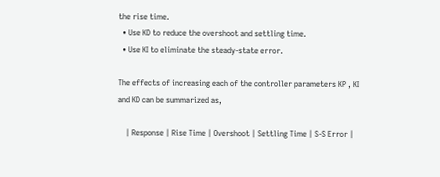the rise time.
  • Use KD to reduce the overshoot and settling time.
  • Use KI to eliminate the steady-state error.

The effects of increasing each of the controller parameters KP , KI and KD can be summarized as,

    | Response | Rise Time | Overshoot | Settling Time | S-S Error |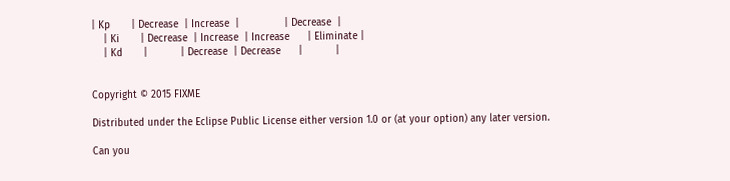| Kp       | Decrease  | Increase  |               | Decrease  |
    | Ki       | Decrease  | Increase  | Increase      | Eliminate |
    | Kd       |           | Decrease  | Decrease      |           |


Copyright © 2015 FIXME

Distributed under the Eclipse Public License either version 1.0 or (at your option) any later version.

Can you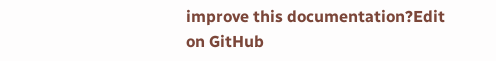improve this documentation?Edit on GitHub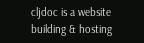cljdoc is a website building & hosting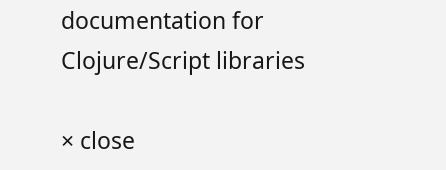documentation for Clojure/Script libraries

× close